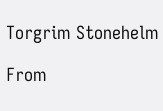Torgrim Stonehelm

From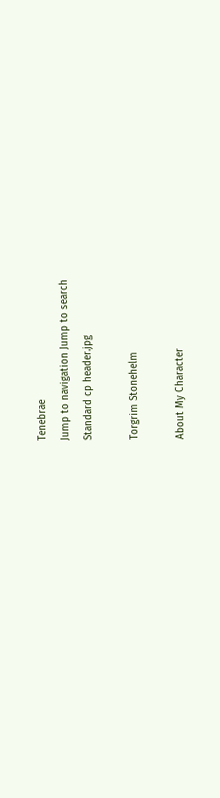Tenebrae
Jump to navigation Jump to search
Standard cp header.jpg

Torgrim Stonehelm

About My Character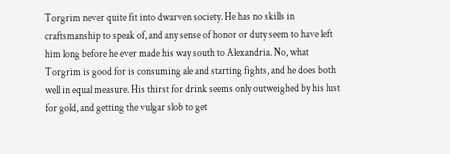Torgrim never quite fit into dwarven society. He has no skills in craftsmanship to speak of, and any sense of honor or duty seem to have left him long before he ever made his way south to Alexandria. No, what Torgrim is good for is consuming ale and starting fights, and he does both well in equal measure. His thirst for drink seems only outweighed by his lust for gold, and getting the vulgar slob to get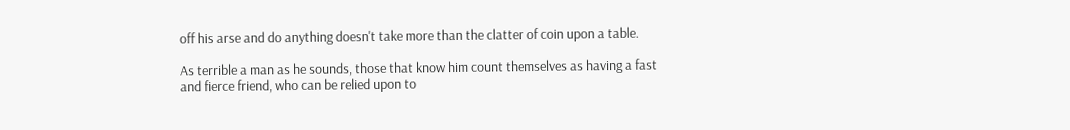off his arse and do anything doesn't take more than the clatter of coin upon a table.

As terrible a man as he sounds, those that know him count themselves as having a fast and fierce friend, who can be relied upon to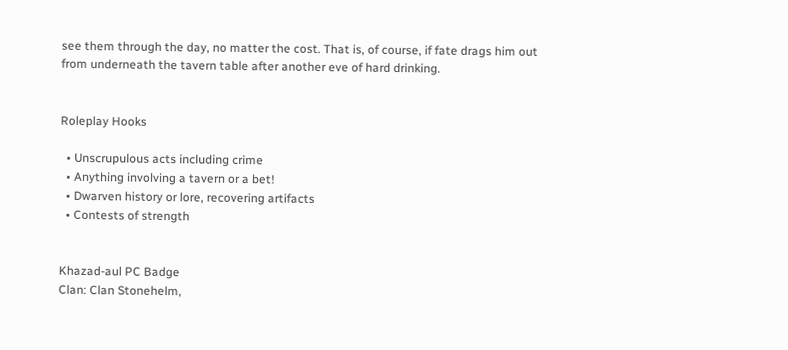see them through the day, no matter the cost. That is, of course, if fate drags him out from underneath the tavern table after another eve of hard drinking.


Roleplay Hooks

  • Unscrupulous acts including crime
  • Anything involving a tavern or a bet!
  • Dwarven history or lore, recovering artifacts
  • Contests of strength


Khazad-aul PC Badge
Clan: Clan Stonehelm,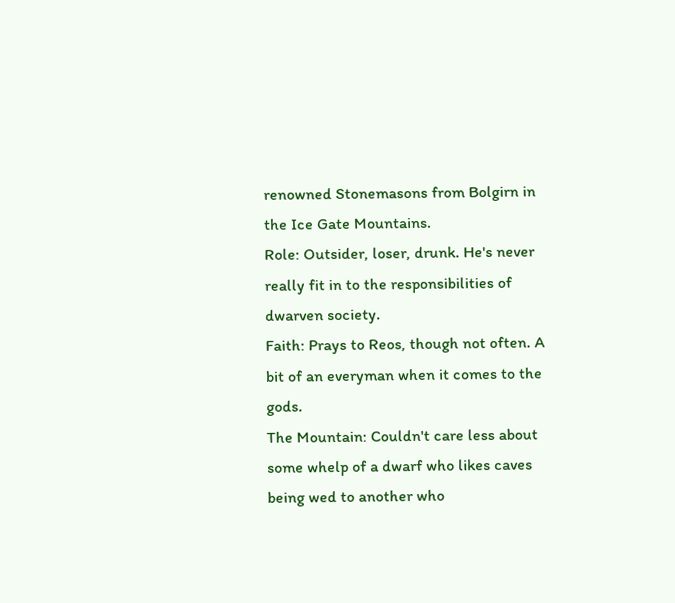renowned Stonemasons from Bolgirn in the Ice Gate Mountains.
Role: Outsider, loser, drunk. He's never really fit in to the responsibilities of dwarven society.
Faith: Prays to Reos, though not often. A bit of an everyman when it comes to the gods.
The Mountain: Couldn't care less about some whelp of a dwarf who likes caves being wed to another who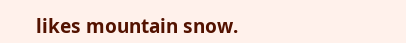likes mountain snow.